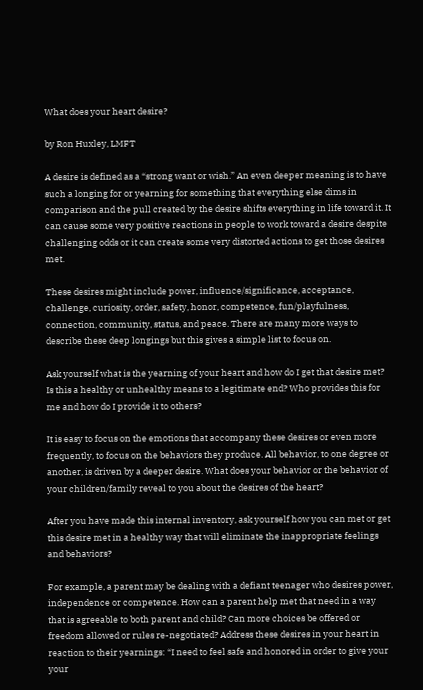What does your heart desire?

by Ron Huxley, LMFT

A desire is defined as a “strong want or wish.” An even deeper meaning is to have such a longing for or yearning for something that everything else dims in comparison and the pull created by the desire shifts everything in life toward it. It can cause some very positive reactions in people to work toward a desire despite challenging odds or it can create some very distorted actions to get those desires met.

These desires might include power, influence/significance, acceptance, challenge, curiosity, order, safety, honor, competence, fun/playfulness, connection, community, status, and peace. There are many more ways to describe these deep longings but this gives a simple list to focus on.

Ask yourself what is the yearning of your heart and how do I get that desire met? Is this a healthy or unhealthy means to a legitimate end? Who provides this for me and how do I provide it to others?

It is easy to focus on the emotions that accompany these desires or even more frequently, to focus on the behaviors they produce. All behavior, to one degree or another, is driven by a deeper desire. What does your behavior or the behavior of your children/family reveal to you about the desires of the heart?

After you have made this internal inventory, ask yourself how you can met or get this desire met in a healthy way that will eliminate the inappropriate feelings and behaviors?

For example, a parent may be dealing with a defiant teenager who desires power, independence or competence. How can a parent help met that need in a way that is agreeable to both parent and child? Can more choices be offered or freedom allowed or rules re-negotiated? Address these desires in your heart in reaction to their yearnings: “I need to feel safe and honored in order to give your your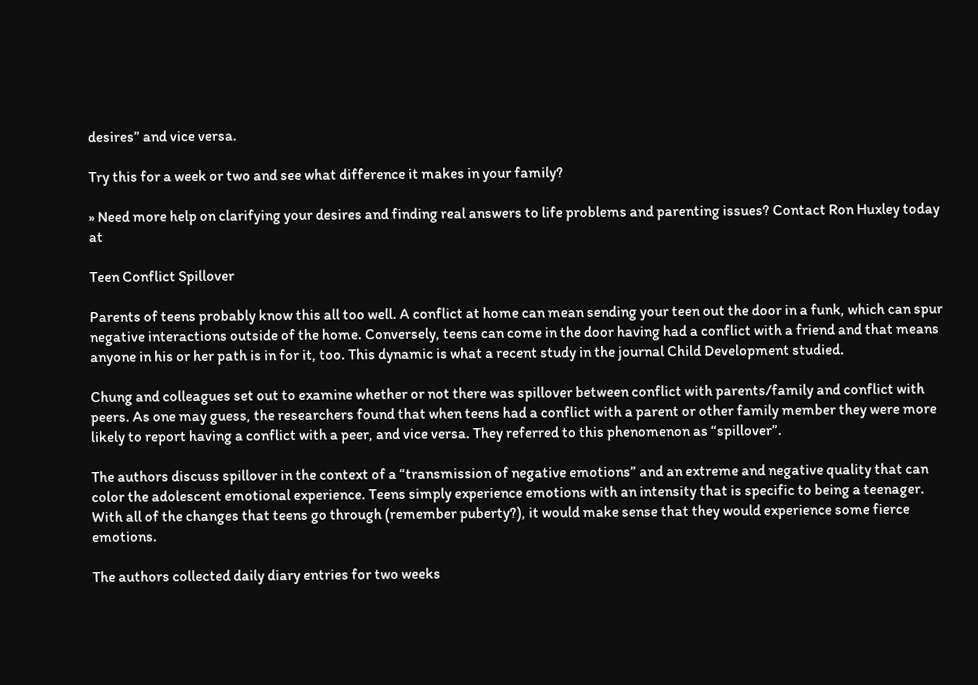desires” and vice versa.

Try this for a week or two and see what difference it makes in your family?

» Need more help on clarifying your desires and finding real answers to life problems and parenting issues? Contact Ron Huxley today at

Teen Conflict Spillover

Parents of teens probably know this all too well. A conflict at home can mean sending your teen out the door in a funk, which can spur negative interactions outside of the home. Conversely, teens can come in the door having had a conflict with a friend and that means anyone in his or her path is in for it, too. This dynamic is what a recent study in the journal Child Development studied.

Chung and colleagues set out to examine whether or not there was spillover between conflict with parents/family and conflict with peers. As one may guess, the researchers found that when teens had a conflict with a parent or other family member they were more likely to report having a conflict with a peer, and vice versa. They referred to this phenomenon as “spillover”.

The authors discuss spillover in the context of a “transmission of negative emotions” and an extreme and negative quality that can color the adolescent emotional experience. Teens simply experience emotions with an intensity that is specific to being a teenager. With all of the changes that teens go through (remember puberty?), it would make sense that they would experience some fierce emotions.

The authors collected daily diary entries for two weeks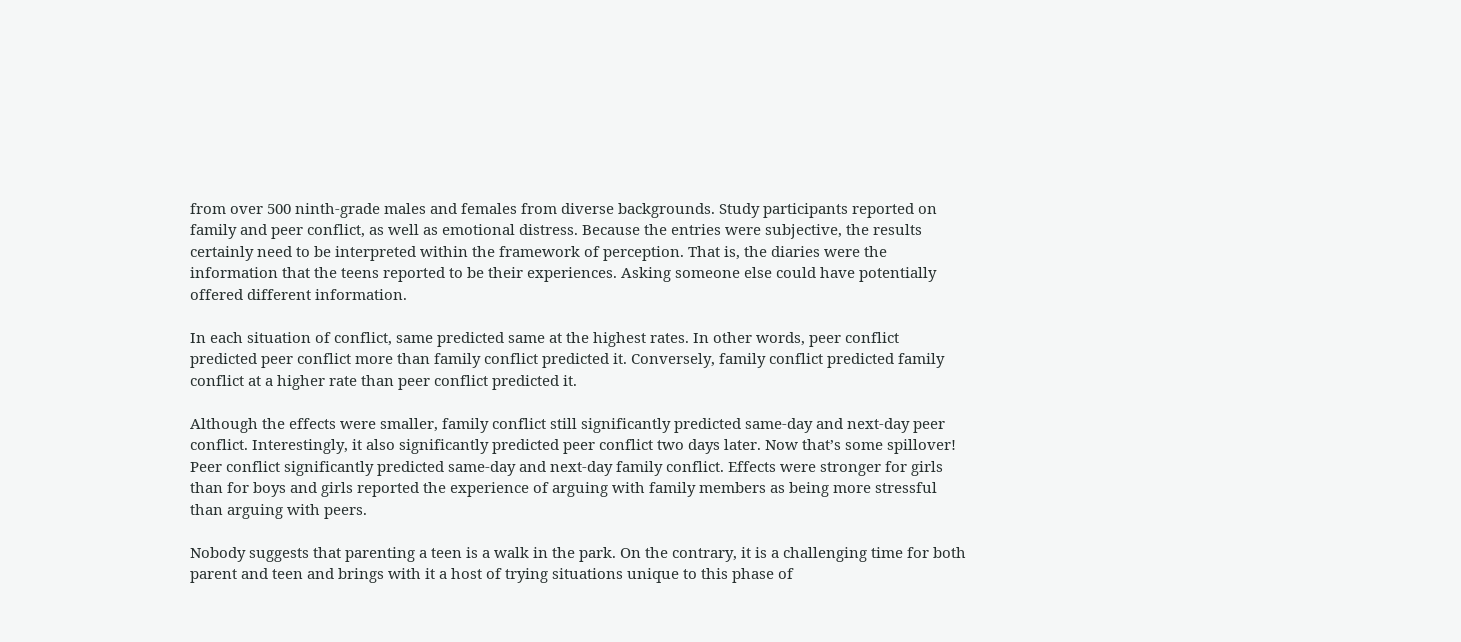from over 500 ninth-grade males and females from diverse backgrounds. Study participants reported on family and peer conflict, as well as emotional distress. Because the entries were subjective, the results certainly need to be interpreted within the framework of perception. That is, the diaries were the information that the teens reported to be their experiences. Asking someone else could have potentially offered different information.

In each situation of conflict, same predicted same at the highest rates. In other words, peer conflict predicted peer conflict more than family conflict predicted it. Conversely, family conflict predicted family conflict at a higher rate than peer conflict predicted it.

Although the effects were smaller, family conflict still significantly predicted same-day and next-day peer conflict. Interestingly, it also significantly predicted peer conflict two days later. Now that’s some spillover! Peer conflict significantly predicted same-day and next-day family conflict. Effects were stronger for girls than for boys and girls reported the experience of arguing with family members as being more stressful than arguing with peers.

Nobody suggests that parenting a teen is a walk in the park. On the contrary, it is a challenging time for both parent and teen and brings with it a host of trying situations unique to this phase of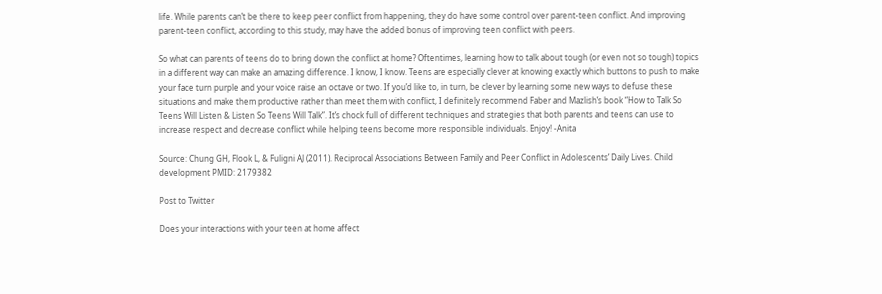life. While parents can’t be there to keep peer conflict from happening, they do have some control over parent-teen conflict. And improving parent-teen conflict, according to this study, may have the added bonus of improving teen conflict with peers.

So what can parents of teens do to bring down the conflict at home? Oftentimes, learning how to talk about tough (or even not so tough) topics in a different way can make an amazing difference. I know, I know. Teens are especially clever at knowing exactly which buttons to push to make your face turn purple and your voice raise an octave or two. If you’d like to, in turn, be clever by learning some new ways to defuse these situations and make them productive rather than meet them with conflict, I definitely recommend Faber and Mazlish’s book “How to Talk So Teens Will Listen & Listen So Teens Will Talk”. It’s chock full of different techniques and strategies that both parents and teens can use to increase respect and decrease conflict while helping teens become more responsible individuals. Enjoy! -Anita

Source: Chung GH, Flook L, & Fuligni AJ (2011). Reciprocal Associations Between Family and Peer Conflict in Adolescents’ Daily Lives. Child development PMID: 2179382

Post to Twitter

Does your interactions with your teen at home affect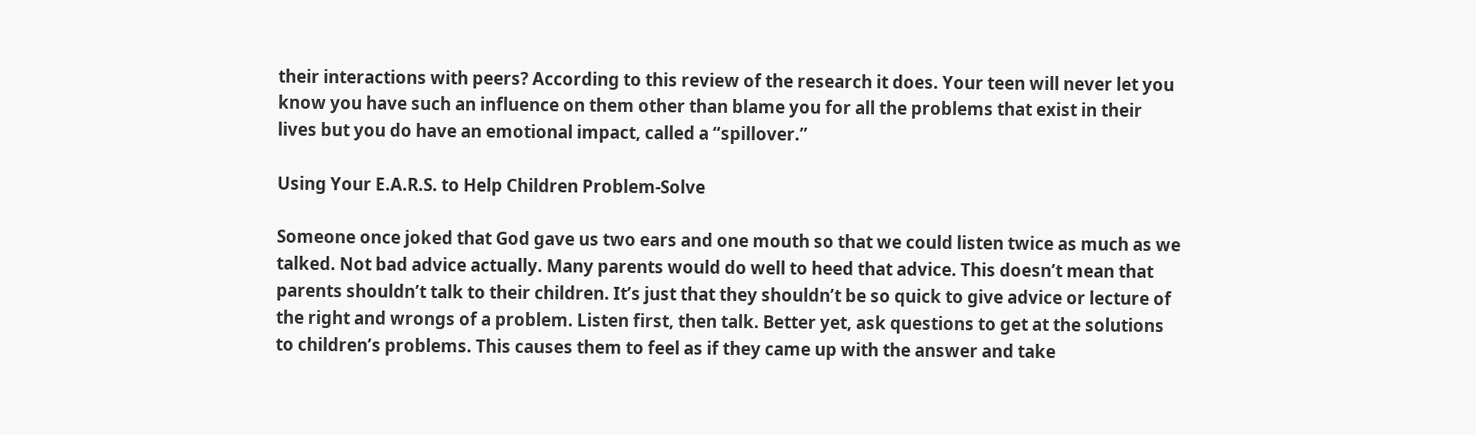their interactions with peers? According to this review of the research it does. Your teen will never let you know you have such an influence on them other than blame you for all the problems that exist in their lives but you do have an emotional impact, called a “spillover.”

Using Your E.A.R.S. to Help Children Problem-Solve

Someone once joked that God gave us two ears and one mouth so that we could listen twice as much as we talked. Not bad advice actually. Many parents would do well to heed that advice. This doesn’t mean that parents shouldn’t talk to their children. It’s just that they shouldn’t be so quick to give advice or lecture of the right and wrongs of a problem. Listen first, then talk. Better yet, ask questions to get at the solutions to children’s problems. This causes them to feel as if they came up with the answer and take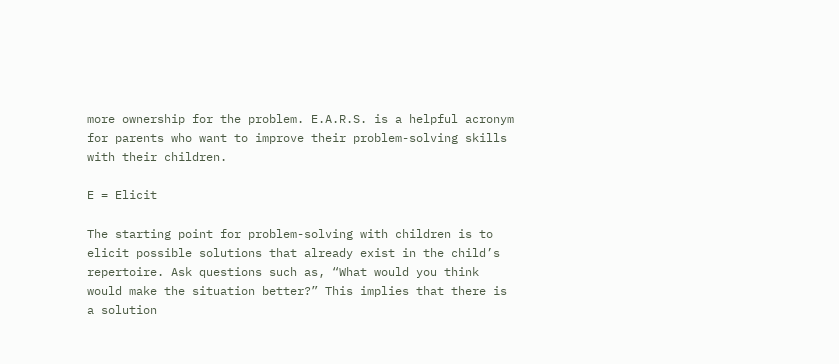more ownership for the problem. E.A.R.S. is a helpful acronym for parents who want to improve their problem-solving skills with their children.

E = Elicit

The starting point for problem-solving with children is to elicit possible solutions that already exist in the child’s repertoire. Ask questions such as, “What would you think would make the situation better?” This implies that there is a solution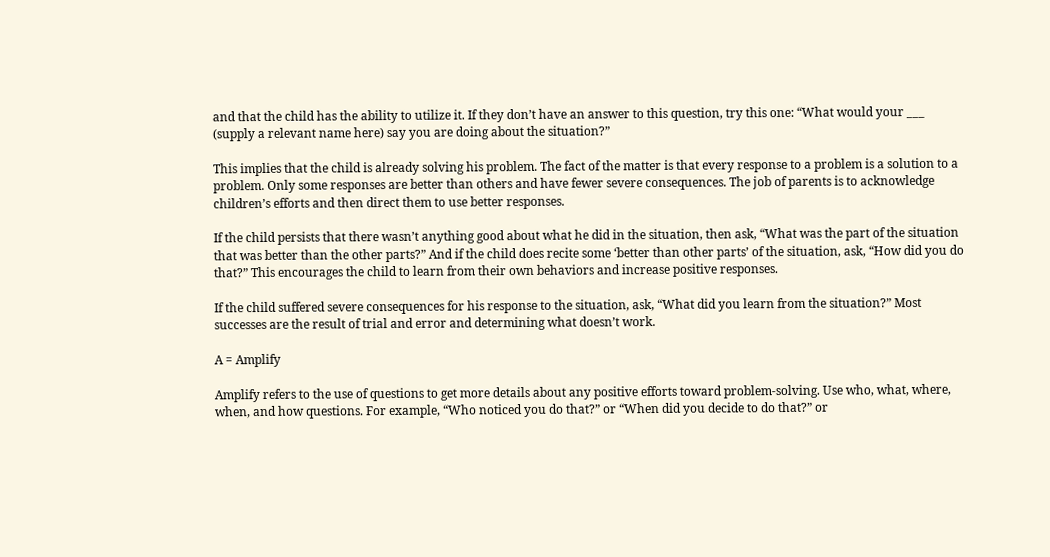and that the child has the ability to utilize it. If they don’t have an answer to this question, try this one: “What would your ___ (supply a relevant name here) say you are doing about the situation?”

This implies that the child is already solving his problem. The fact of the matter is that every response to a problem is a solution to a problem. Only some responses are better than others and have fewer severe consequences. The job of parents is to acknowledge children’s efforts and then direct them to use better responses.

If the child persists that there wasn’t anything good about what he did in the situation, then ask, “What was the part of the situation that was better than the other parts?” And if the child does recite some ‘better than other parts’ of the situation, ask, “How did you do that?” This encourages the child to learn from their own behaviors and increase positive responses.

If the child suffered severe consequences for his response to the situation, ask, “What did you learn from the situation?” Most successes are the result of trial and error and determining what doesn’t work.

A = Amplify

Amplify refers to the use of questions to get more details about any positive efforts toward problem-solving. Use who, what, where, when, and how questions. For example, “Who noticed you do that?” or “When did you decide to do that?” or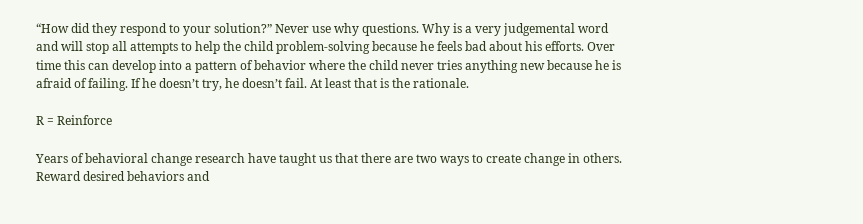“How did they respond to your solution?” Never use why questions. Why is a very judgemental word and will stop all attempts to help the child problem-solving because he feels bad about his efforts. Over time this can develop into a pattern of behavior where the child never tries anything new because he is afraid of failing. If he doesn’t try, he doesn’t fail. At least that is the rationale.

R = Reinforce

Years of behavioral change research have taught us that there are two ways to create change in others. Reward desired behaviors and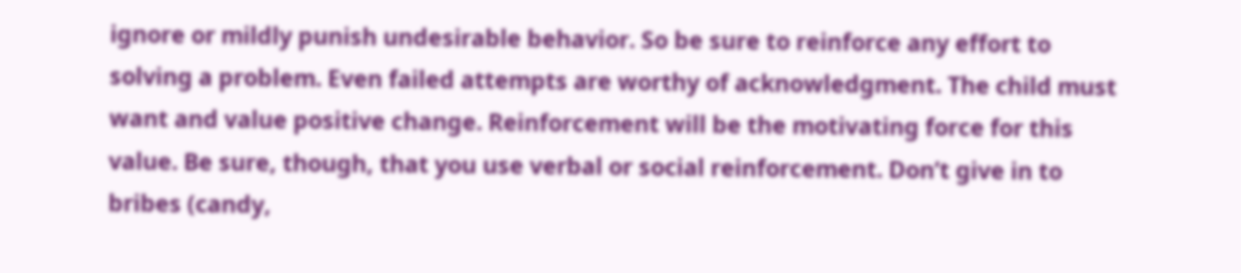ignore or mildly punish undesirable behavior. So be sure to reinforce any effort to solving a problem. Even failed attempts are worthy of acknowledgment. The child must want and value positive change. Reinforcement will be the motivating force for this value. Be sure, though, that you use verbal or social reinforcement. Don’t give in to bribes (candy,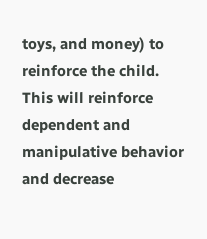toys, and money) to reinforce the child. This will reinforce dependent and manipulative behavior and decrease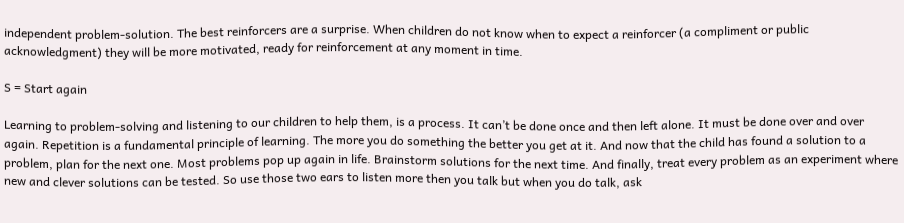independent problem-solution. The best reinforcers are a surprise. When children do not know when to expect a reinforcer (a compliment or public acknowledgment) they will be more motivated, ready for reinforcement at any moment in time.

S = Start again

Learning to problem-solving and listening to our children to help them, is a process. It can’t be done once and then left alone. It must be done over and over again. Repetition is a fundamental principle of learning. The more you do something the better you get at it. And now that the child has found a solution to a problem, plan for the next one. Most problems pop up again in life. Brainstorm solutions for the next time. And finally, treat every problem as an experiment where new and clever solutions can be tested. So use those two ears to listen more then you talk but when you do talk, ask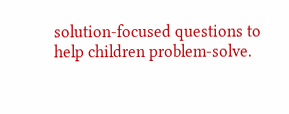solution-focused questions to help children problem-solve.